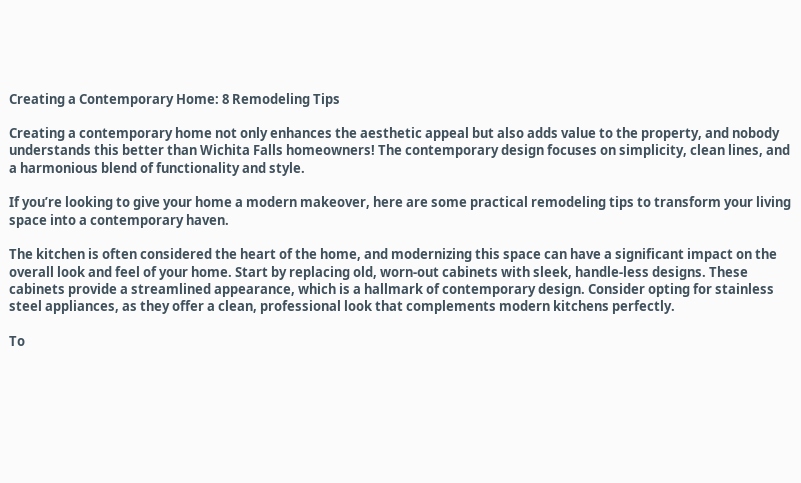Creating a Contemporary Home: 8 Remodeling Tips

Creating a contemporary home not only enhances the aesthetic appeal but also adds value to the property, and nobody understands this better than Wichita Falls homeowners! The contemporary design focuses on simplicity, clean lines, and a harmonious blend of functionality and style.

If you’re looking to give your home a modern makeover, here are some practical remodeling tips to transform your living space into a contemporary haven.

The kitchen is often considered the heart of the home, and modernizing this space can have a significant impact on the overall look and feel of your home. Start by replacing old, worn-out cabinets with sleek, handle-less designs. These cabinets provide a streamlined appearance, which is a hallmark of contemporary design. Consider opting for stainless steel appliances, as they offer a clean, professional look that complements modern kitchens perfectly.

To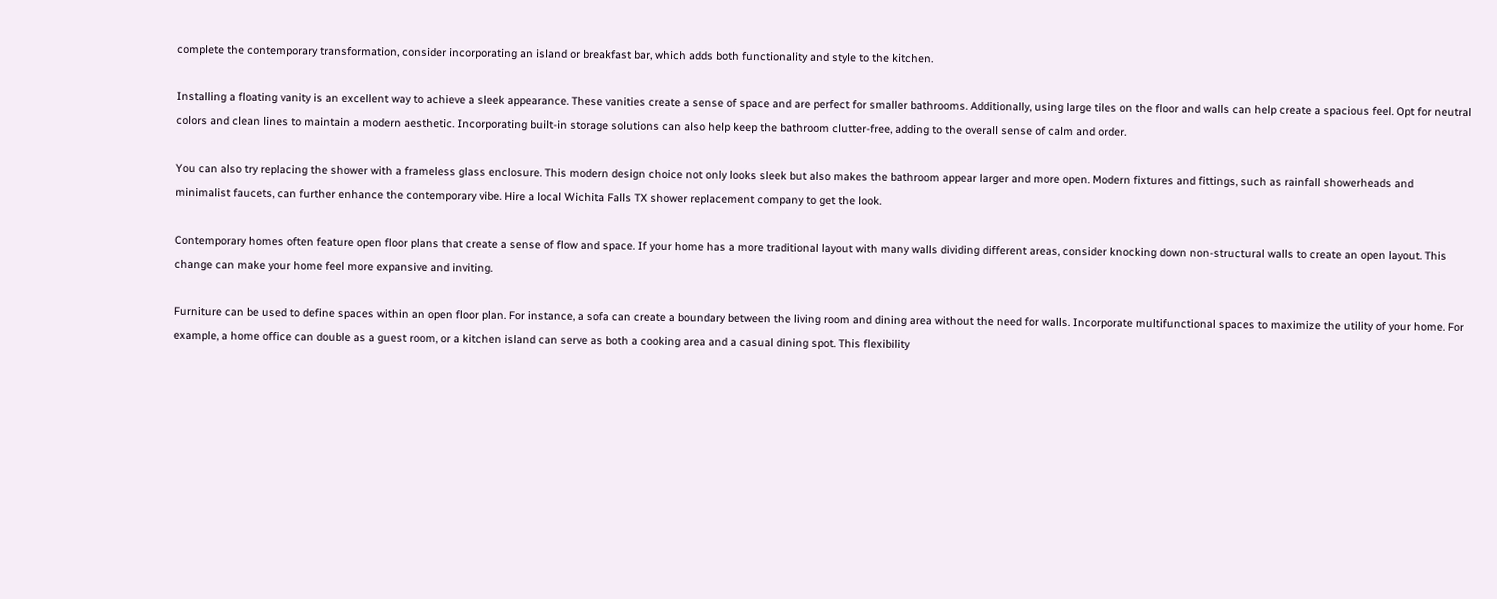complete the contemporary transformation, consider incorporating an island or breakfast bar, which adds both functionality and style to the kitchen.

Installing a floating vanity is an excellent way to achieve a sleek appearance. These vanities create a sense of space and are perfect for smaller bathrooms. Additionally, using large tiles on the floor and walls can help create a spacious feel. Opt for neutral colors and clean lines to maintain a modern aesthetic. Incorporating built-in storage solutions can also help keep the bathroom clutter-free, adding to the overall sense of calm and order.

You can also try replacing the shower with a frameless glass enclosure. This modern design choice not only looks sleek but also makes the bathroom appear larger and more open. Modern fixtures and fittings, such as rainfall showerheads and minimalist faucets, can further enhance the contemporary vibe. Hire a local Wichita Falls TX shower replacement company to get the look.

Contemporary homes often feature open floor plans that create a sense of flow and space. If your home has a more traditional layout with many walls dividing different areas, consider knocking down non-structural walls to create an open layout. This change can make your home feel more expansive and inviting.

Furniture can be used to define spaces within an open floor plan. For instance, a sofa can create a boundary between the living room and dining area without the need for walls. Incorporate multifunctional spaces to maximize the utility of your home. For example, a home office can double as a guest room, or a kitchen island can serve as both a cooking area and a casual dining spot. This flexibility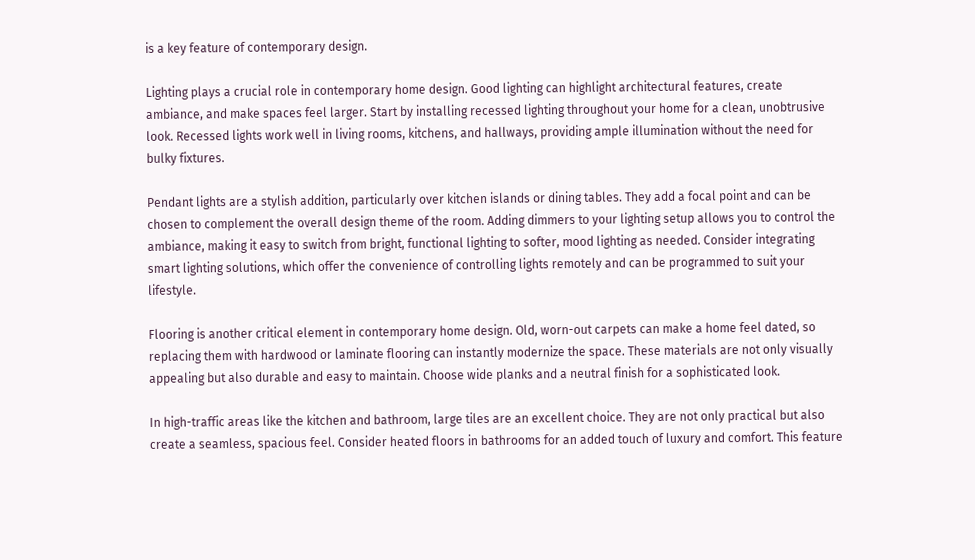is a key feature of contemporary design.

Lighting plays a crucial role in contemporary home design. Good lighting can highlight architectural features, create ambiance, and make spaces feel larger. Start by installing recessed lighting throughout your home for a clean, unobtrusive look. Recessed lights work well in living rooms, kitchens, and hallways, providing ample illumination without the need for bulky fixtures.

Pendant lights are a stylish addition, particularly over kitchen islands or dining tables. They add a focal point and can be chosen to complement the overall design theme of the room. Adding dimmers to your lighting setup allows you to control the ambiance, making it easy to switch from bright, functional lighting to softer, mood lighting as needed. Consider integrating smart lighting solutions, which offer the convenience of controlling lights remotely and can be programmed to suit your lifestyle.

Flooring is another critical element in contemporary home design. Old, worn-out carpets can make a home feel dated, so replacing them with hardwood or laminate flooring can instantly modernize the space. These materials are not only visually appealing but also durable and easy to maintain. Choose wide planks and a neutral finish for a sophisticated look.

In high-traffic areas like the kitchen and bathroom, large tiles are an excellent choice. They are not only practical but also create a seamless, spacious feel. Consider heated floors in bathrooms for an added touch of luxury and comfort. This feature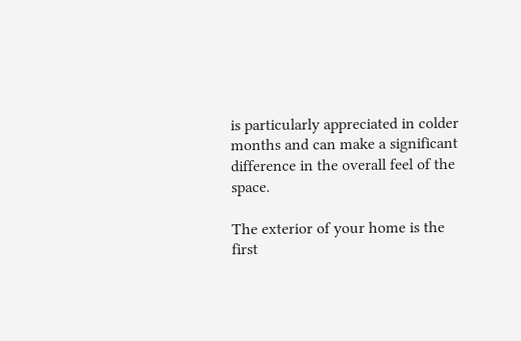is particularly appreciated in colder months and can make a significant difference in the overall feel of the space.

The exterior of your home is the first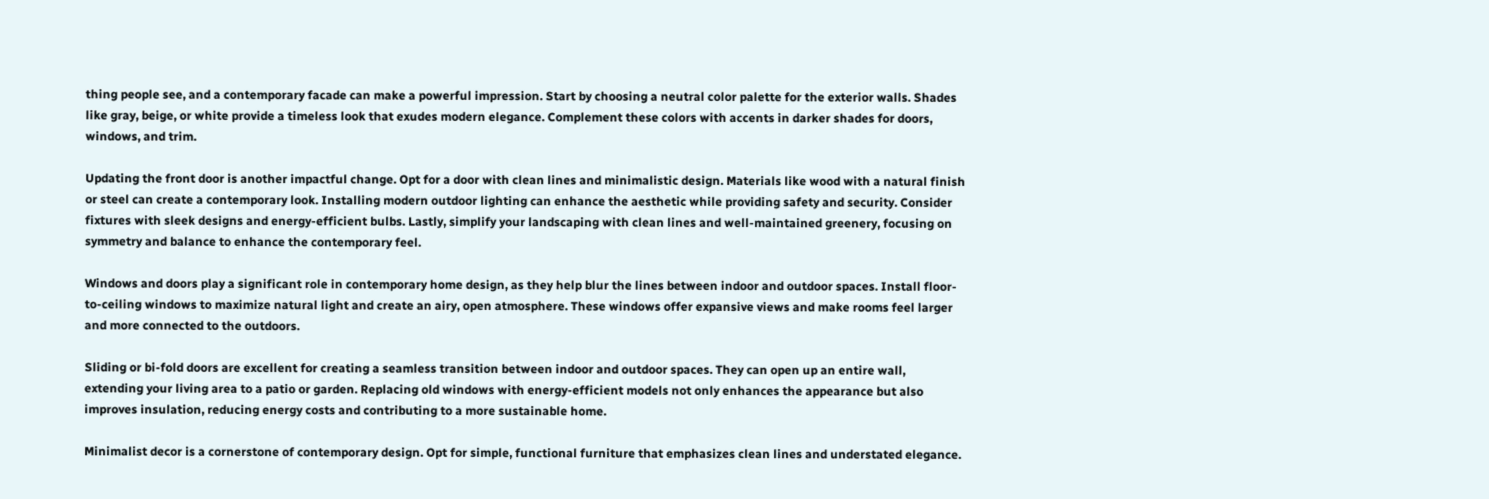thing people see, and a contemporary facade can make a powerful impression. Start by choosing a neutral color palette for the exterior walls. Shades like gray, beige, or white provide a timeless look that exudes modern elegance. Complement these colors with accents in darker shades for doors, windows, and trim.

Updating the front door is another impactful change. Opt for a door with clean lines and minimalistic design. Materials like wood with a natural finish or steel can create a contemporary look. Installing modern outdoor lighting can enhance the aesthetic while providing safety and security. Consider fixtures with sleek designs and energy-efficient bulbs. Lastly, simplify your landscaping with clean lines and well-maintained greenery, focusing on symmetry and balance to enhance the contemporary feel.

Windows and doors play a significant role in contemporary home design, as they help blur the lines between indoor and outdoor spaces. Install floor-to-ceiling windows to maximize natural light and create an airy, open atmosphere. These windows offer expansive views and make rooms feel larger and more connected to the outdoors.

Sliding or bi-fold doors are excellent for creating a seamless transition between indoor and outdoor spaces. They can open up an entire wall, extending your living area to a patio or garden. Replacing old windows with energy-efficient models not only enhances the appearance but also improves insulation, reducing energy costs and contributing to a more sustainable home.

Minimalist decor is a cornerstone of contemporary design. Opt for simple, functional furniture that emphasizes clean lines and understated elegance.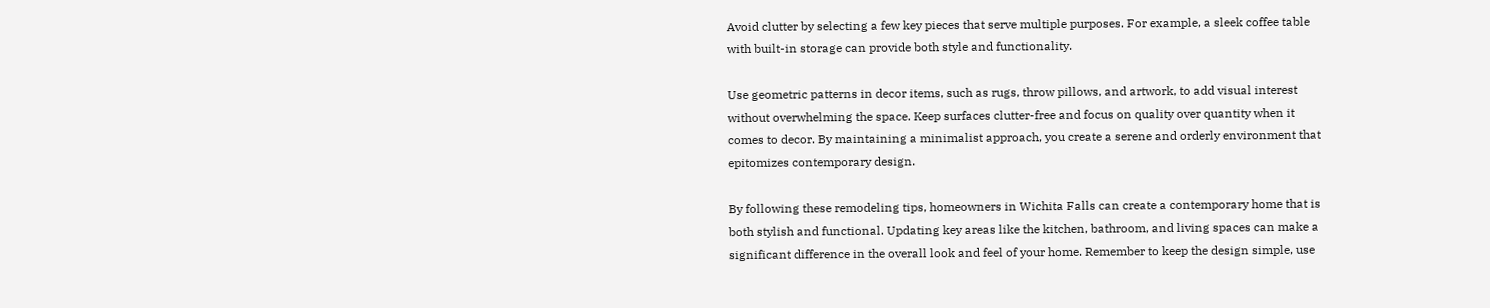Avoid clutter by selecting a few key pieces that serve multiple purposes. For example, a sleek coffee table with built-in storage can provide both style and functionality.

Use geometric patterns in decor items, such as rugs, throw pillows, and artwork, to add visual interest without overwhelming the space. Keep surfaces clutter-free and focus on quality over quantity when it comes to decor. By maintaining a minimalist approach, you create a serene and orderly environment that epitomizes contemporary design.

By following these remodeling tips, homeowners in Wichita Falls can create a contemporary home that is both stylish and functional. Updating key areas like the kitchen, bathroom, and living spaces can make a significant difference in the overall look and feel of your home. Remember to keep the design simple, use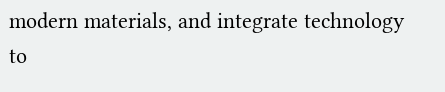modern materials, and integrate technology to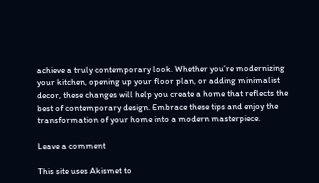achieve a truly contemporary look. Whether you’re modernizing your kitchen, opening up your floor plan, or adding minimalist decor, these changes will help you create a home that reflects the best of contemporary design. Embrace these tips and enjoy the transformation of your home into a modern masterpiece.

Leave a comment

This site uses Akismet to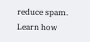reduce spam. Learn how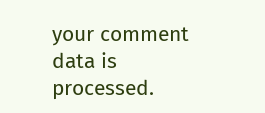your comment data is processed.